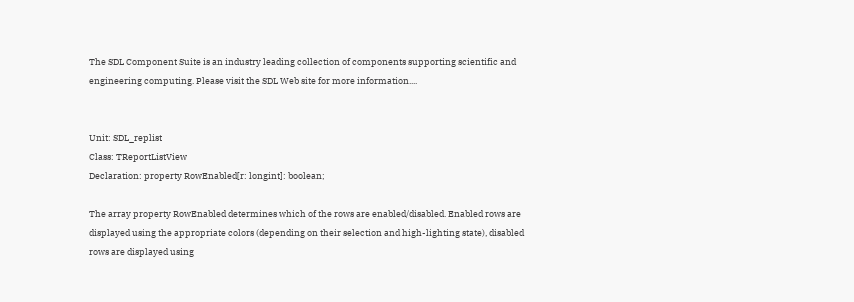The SDL Component Suite is an industry leading collection of components supporting scientific and engineering computing. Please visit the SDL Web site for more information....


Unit: SDL_replist
Class: TReportListView
Declaration: property RowEnabled[r: longint]: boolean;

The array property RowEnabled determines which of the rows are enabled/disabled. Enabled rows are displayed using the appropriate colors (depending on their selection and high-lighting state), disabled rows are displayed using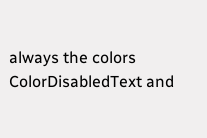always the colors ColorDisabledText and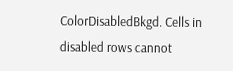ColorDisabledBkgd. Cells in disabled rows cannot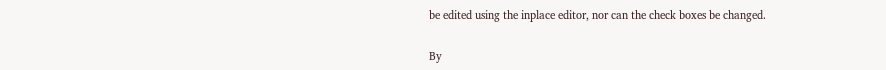be edited using the inplace editor, nor can the check boxes be changed.

By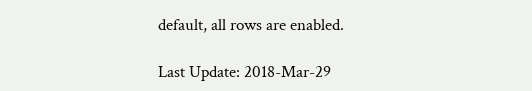default, all rows are enabled.

Last Update: 2018-Mar-29